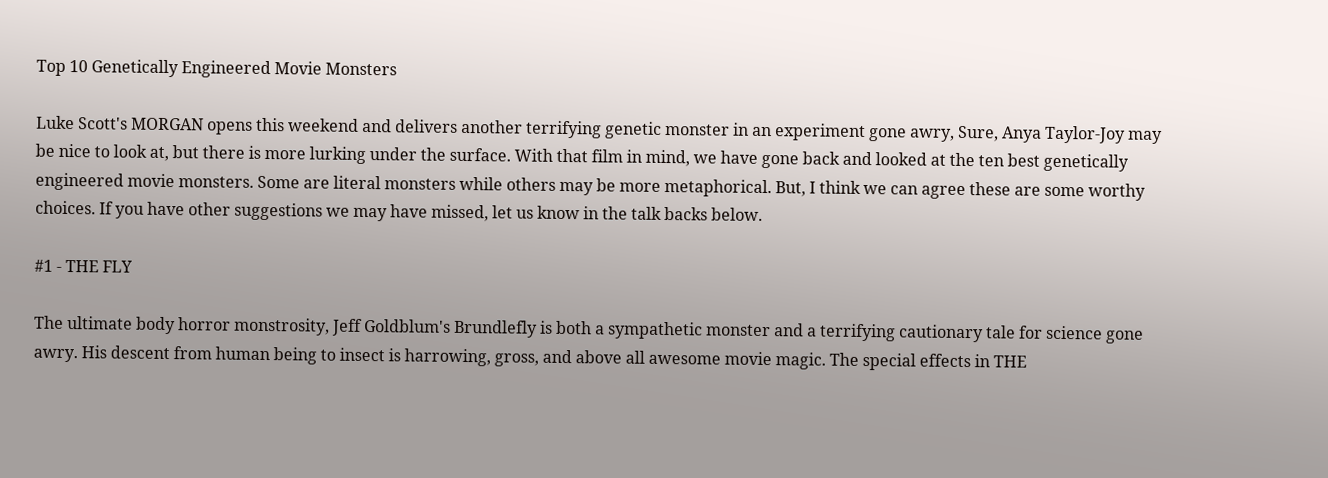Top 10 Genetically Engineered Movie Monsters

Luke Scott's MORGAN opens this weekend and delivers another terrifying genetic monster in an experiment gone awry, Sure, Anya Taylor-Joy may be nice to look at, but there is more lurking under the surface. With that film in mind, we have gone back and looked at the ten best genetically engineered movie monsters. Some are literal monsters while others may be more metaphorical. But, I think we can agree these are some worthy choices. If you have other suggestions we may have missed, let us know in the talk backs below.

#1 - THE FLY

The ultimate body horror monstrosity, Jeff Goldblum's Brundlefly is both a sympathetic monster and a terrifying cautionary tale for science gone awry. His descent from human being to insect is harrowing, gross, and above all awesome movie magic. The special effects in THE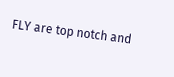FLY are top notch and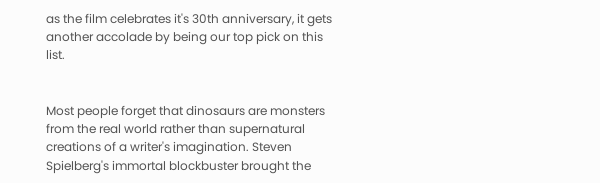as the film celebrates it's 30th anniversary, it gets another accolade by being our top pick on this list.


Most people forget that dinosaurs are monsters from the real world rather than supernatural creations of a writer's imagination. Steven Spielberg's immortal blockbuster brought the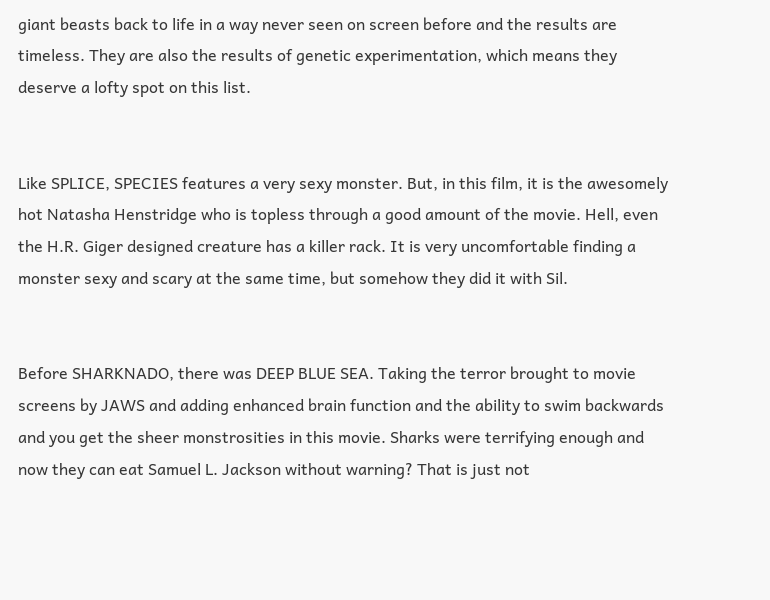giant beasts back to life in a way never seen on screen before and the results are timeless. They are also the results of genetic experimentation, which means they deserve a lofty spot on this list.


Like SPLICE, SPECIES features a very sexy monster. But, in this film, it is the awesomely hot Natasha Henstridge who is topless through a good amount of the movie. Hell, even the H.R. Giger designed creature has a killer rack. It is very uncomfortable finding a monster sexy and scary at the same time, but somehow they did it with Sil.


Before SHARKNADO, there was DEEP BLUE SEA. Taking the terror brought to movie screens by JAWS and adding enhanced brain function and the ability to swim backwards and you get the sheer monstrosities in this movie. Sharks were terrifying enough and now they can eat Samuel L. Jackson without warning? That is just not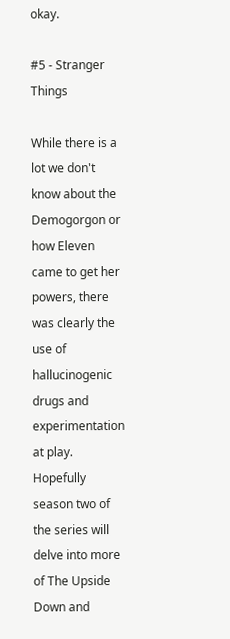okay.

#5 - Stranger Things

While there is a lot we don't know about the Demogorgon or how Eleven came to get her powers, there was clearly the use of hallucinogenic drugs and experimentation at play. Hopefully season two of the series will delve into more of The Upside Down and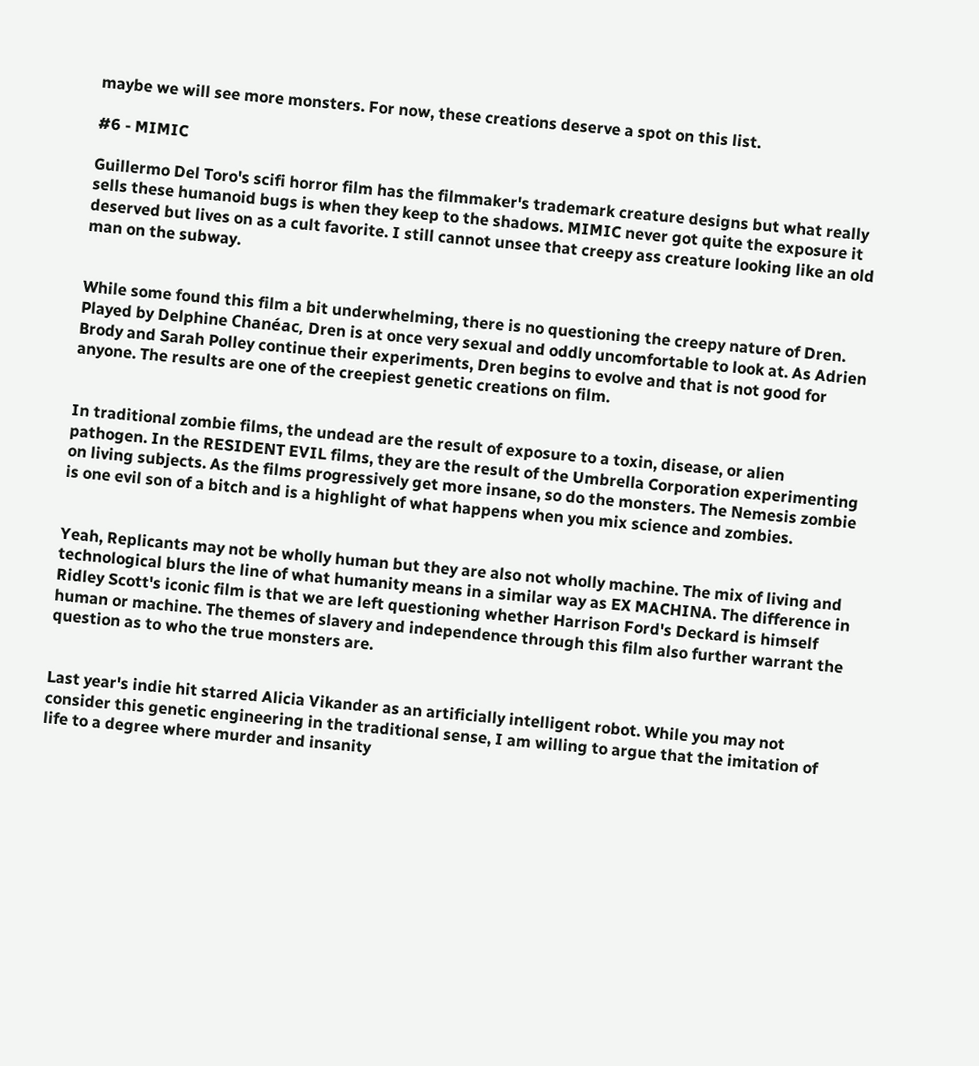maybe we will see more monsters. For now, these creations deserve a spot on this list.

#6 - MIMIC

Guillermo Del Toro's scifi horror film has the filmmaker's trademark creature designs but what really sells these humanoid bugs is when they keep to the shadows. MIMIC never got quite the exposure it deserved but lives on as a cult favorite. I still cannot unsee that creepy ass creature looking like an old man on the subway.


While some found this film a bit underwhelming, there is no questioning the creepy nature of Dren. Played by Delphine Chanéac, Dren is at once very sexual and oddly uncomfortable to look at. As Adrien Brody and Sarah Polley continue their experiments, Dren begins to evolve and that is not good for anyone. The results are one of the creepiest genetic creations on film.


In traditional zombie films, the undead are the result of exposure to a toxin, disease, or alien pathogen. In the RESIDENT EVIL films, they are the result of the Umbrella Corporation experimenting on living subjects. As the films progressively get more insane, so do the monsters. The Nemesis zombie is one evil son of a bitch and is a highlight of what happens when you mix science and zombies.


Yeah, Replicants may not be wholly human but they are also not wholly machine. The mix of living and technological blurs the line of what humanity means in a similar way as EX MACHINA. The difference in Ridley Scott's iconic film is that we are left questioning whether Harrison Ford's Deckard is himself human or machine. The themes of slavery and independence through this film also further warrant the question as to who the true monsters are.


Last year's indie hit starred Alicia Vikander as an artificially intelligent robot. While you may not consider this genetic engineering in the traditional sense, I am willing to argue that the imitation of life to a degree where murder and insanity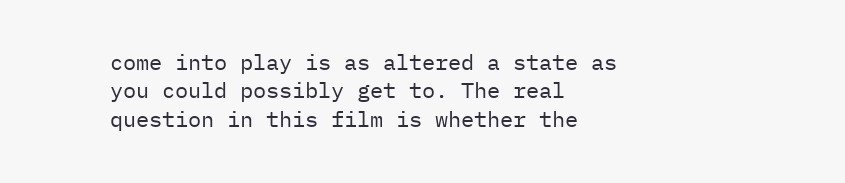come into play is as altered a state as you could possibly get to. The real question in this film is whether the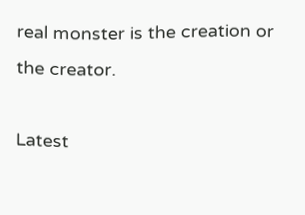real monster is the creation or the creator.

Latest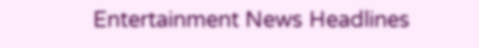Entertainment News Headlines